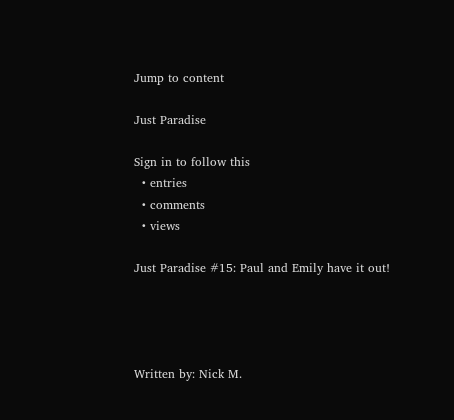Jump to content

Just Paradise

Sign in to follow this
  • entries
  • comments
  • views

Just Paradise #15: Paul and Emily have it out!




Written by: Nick M.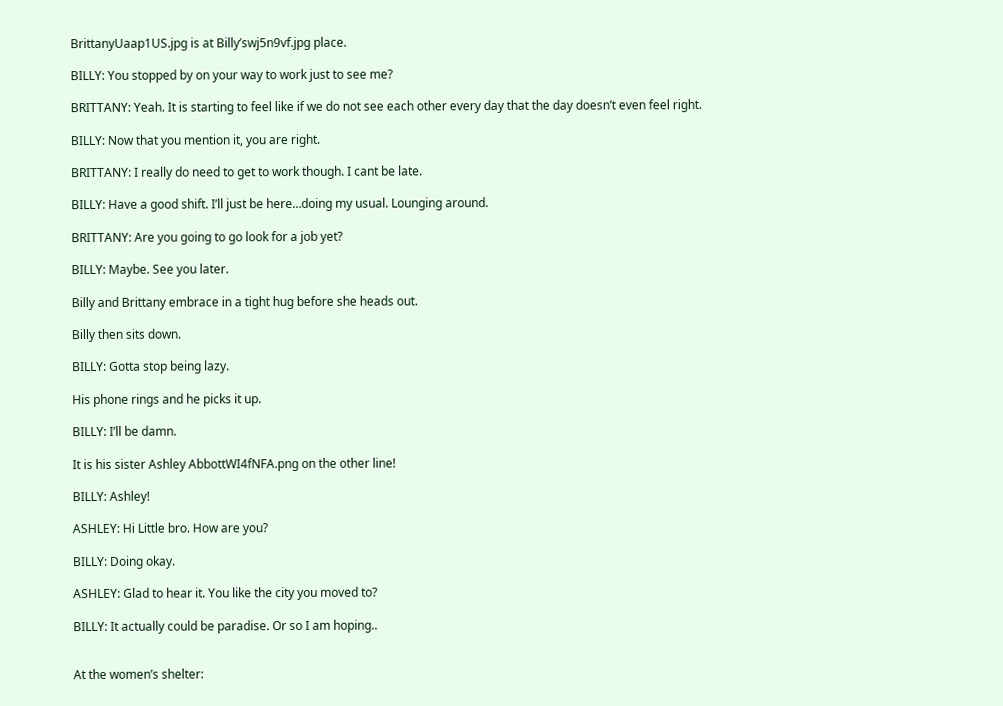BrittanyUaap1US.jpg is at Billy’swj5n9vf.jpg place.

BILLY: You stopped by on your way to work just to see me?

BRITTANY: Yeah. It is starting to feel like if we do not see each other every day that the day doesn’t even feel right.

BILLY: Now that you mention it, you are right.

BRITTANY: I really do need to get to work though. I cant be late.

BILLY: Have a good shift. I’ll just be here…doing my usual. Lounging around.

BRITTANY: Are you going to go look for a job yet?

BILLY: Maybe. See you later.

Billy and Brittany embrace in a tight hug before she heads out.

Billy then sits down.

BILLY: Gotta stop being lazy.

His phone rings and he picks it up.

BILLY: I’ll be damn.

It is his sister Ashley AbbottWI4fNFA.png on the other line!

BILLY: Ashley!

ASHLEY: Hi Little bro. How are you?

BILLY: Doing okay.

ASHLEY: Glad to hear it. You like the city you moved to?

BILLY: It actually could be paradise. Or so I am hoping..


At the women’s shelter: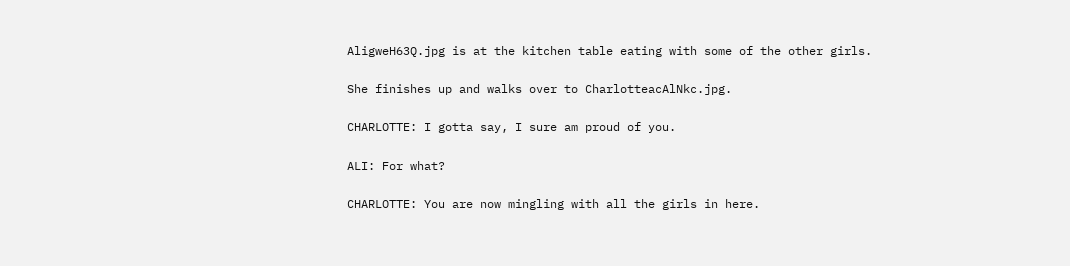AligweH63Q.jpg is at the kitchen table eating with some of the other girls.

She finishes up and walks over to CharlotteacAlNkc.jpg.

CHARLOTTE: I gotta say, I sure am proud of you.

ALI: For what?

CHARLOTTE: You are now mingling with all the girls in here.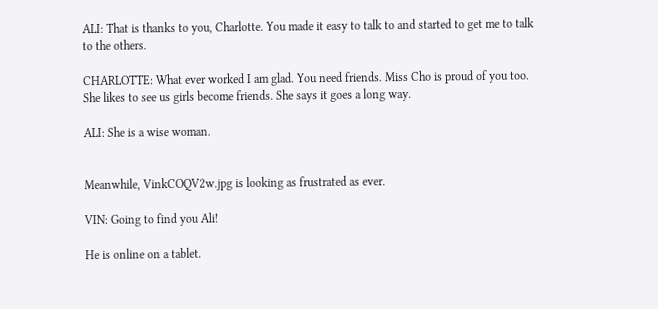ALI: That is thanks to you, Charlotte. You made it easy to talk to and started to get me to talk to the others.

CHARLOTTE: What ever worked I am glad. You need friends. Miss Cho is proud of you too. She likes to see us girls become friends. She says it goes a long way.

ALI: She is a wise woman.


Meanwhile, VinkCOQV2w.jpg is looking as frustrated as ever.

VIN: Going to find you Ali!

He is online on a tablet.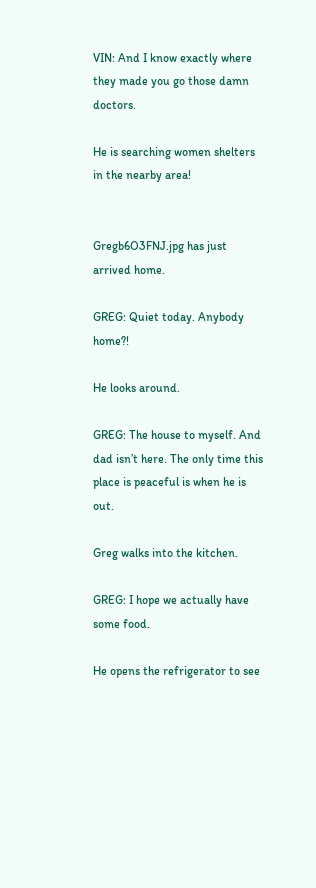VIN: And I know exactly where they made you go those damn doctors.

He is searching women shelters in the nearby area!


Gregb6O3FNJ.jpg has just arrived home.

GREG: Quiet today. Anybody home?!

He looks around.

GREG: The house to myself. And dad isn’t here. The only time this place is peaceful is when he is out.

Greg walks into the kitchen.

GREG: I hope we actually have some food.

He opens the refrigerator to see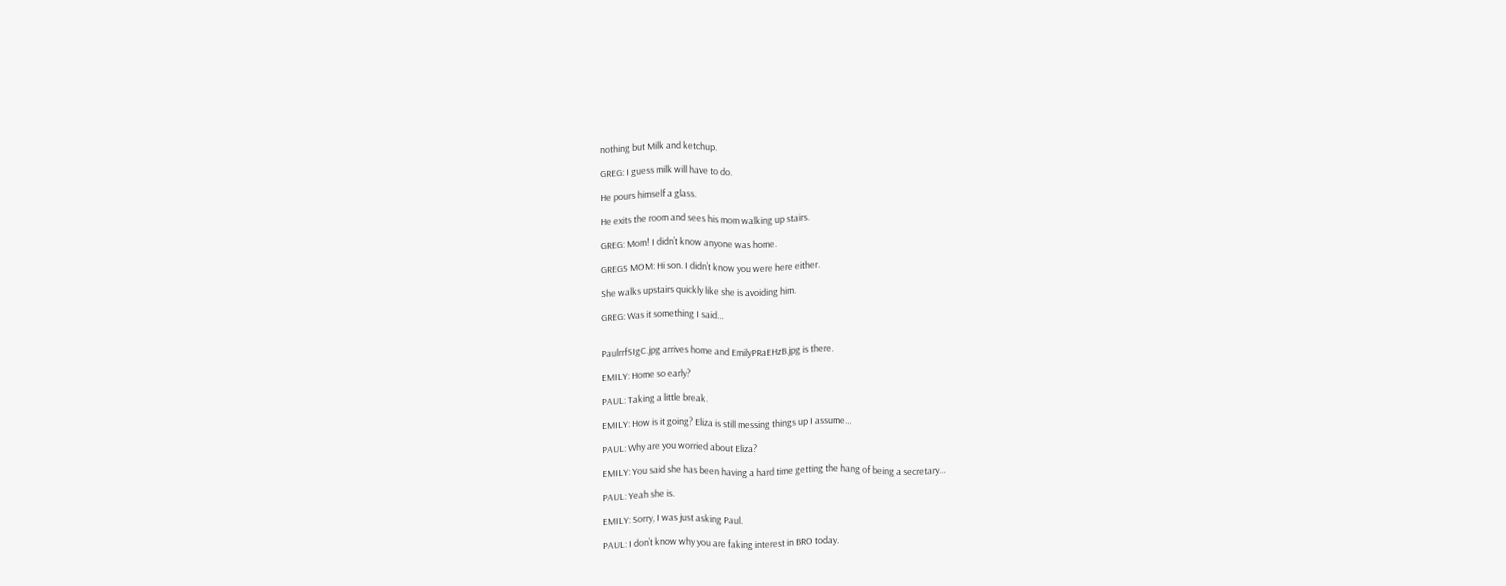nothing but Milk and ketchup.

GREG: I guess milk will have to do.

He pours himself a glass.

He exits the room and sees his mom walking up stairs.

GREG: Mom! I didn’t know anyone was home.

GREGS MOM: Hi son. I didn’t know you were here either.

She walks upstairs quickly like she is avoiding him.

GREG: Was it something I said…


PaulrrfSIgC.jpg arrives home and EmilyPRaEHzB.jpg is there.

EMILY: Home so early?

PAUL: Taking a little break.

EMILY: How is it going? Eliza is still messing things up I assume…

PAUL: Why are you worried about Eliza?

EMILY: You said she has been having a hard time getting the hang of being a secretary…

PAUL: Yeah she is.

EMILY: Sorry, I was just asking Paul.

PAUL: I don’t know why you are faking interest in BRO today.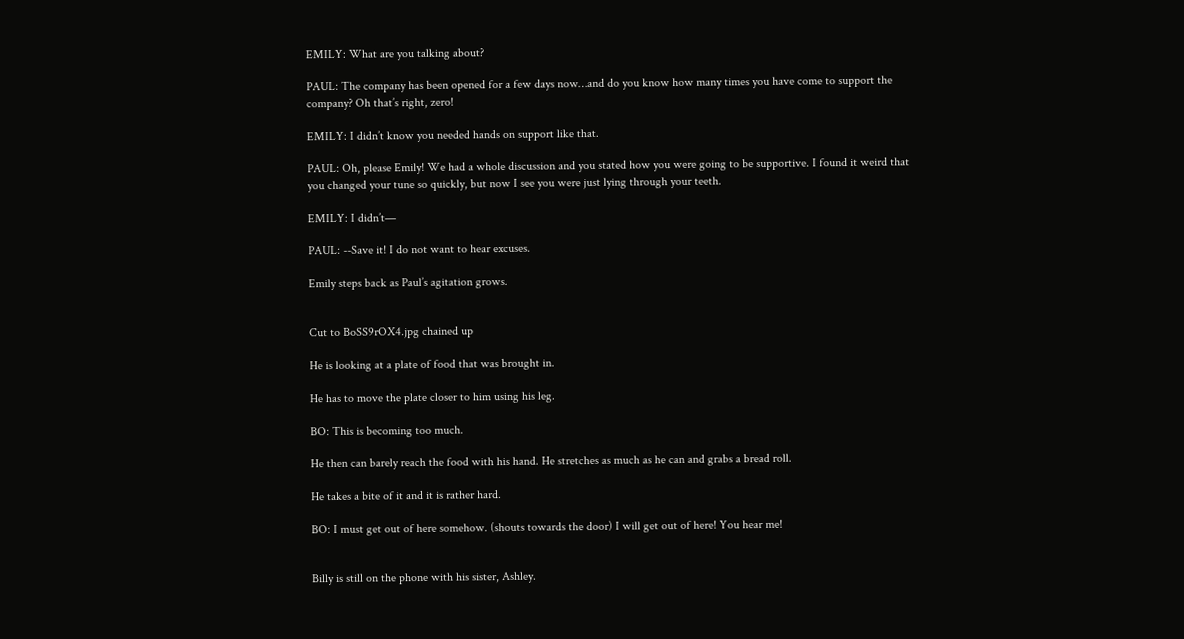EMILY: What are you talking about?

PAUL: The company has been opened for a few days now…and do you know how many times you have come to support the company? Oh that’s right, zero!

EMILY: I didn’t know you needed hands on support like that.

PAUL: Oh, please Emily! We had a whole discussion and you stated how you were going to be supportive. I found it weird that you changed your tune so quickly, but now I see you were just lying through your teeth.

EMILY: I didn’t—

PAUL: --Save it! I do not want to hear excuses.

Emily steps back as Paul’s agitation grows.


Cut to BoSS9rOX4.jpg chained up

He is looking at a plate of food that was brought in.

He has to move the plate closer to him using his leg.

BO: This is becoming too much.

He then can barely reach the food with his hand. He stretches as much as he can and grabs a bread roll.

He takes a bite of it and it is rather hard.

BO: I must get out of here somehow. (shouts towards the door) I will get out of here! You hear me!


Billy is still on the phone with his sister, Ashley.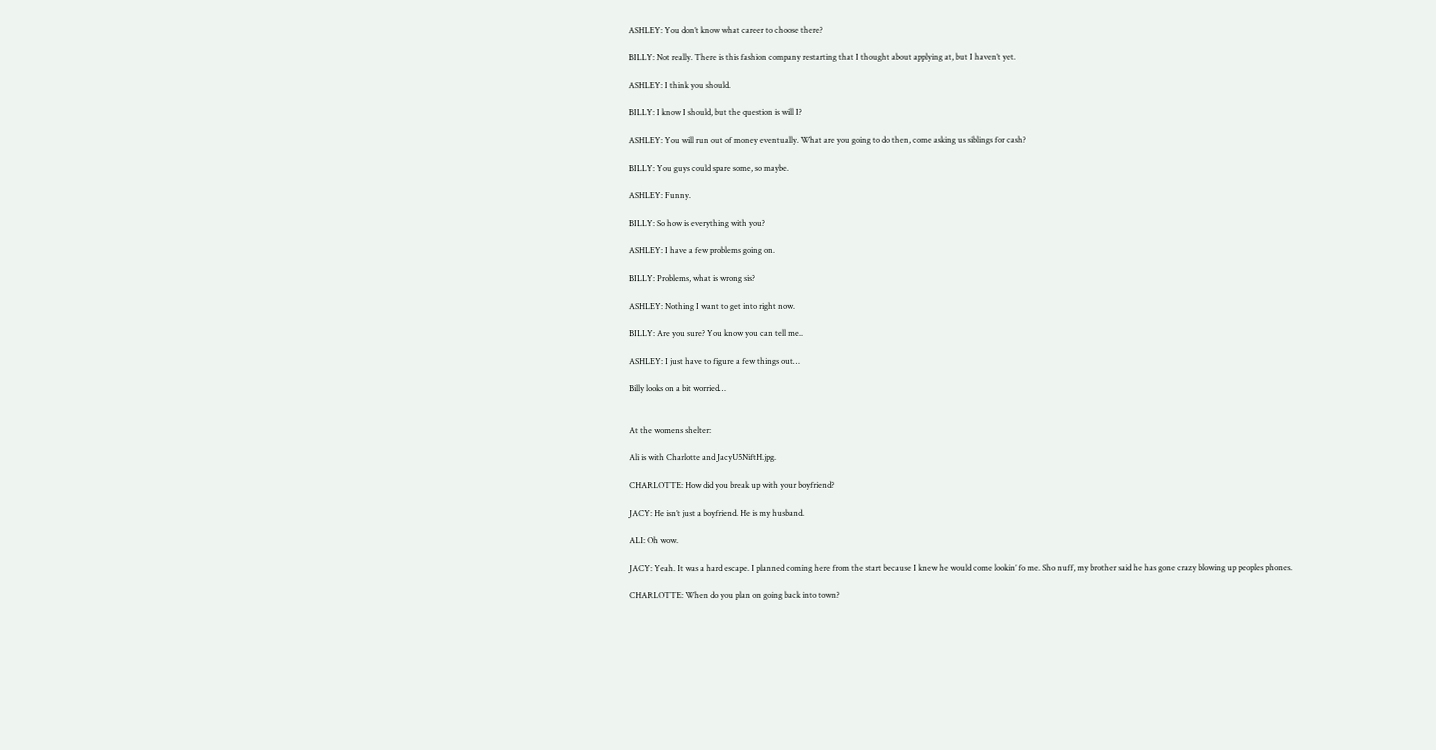ASHLEY: You don’t know what career to choose there?

BILLY: Not really. There is this fashion company restarting that I thought about applying at, but I haven’t yet.

ASHLEY: I think you should.

BILLY: I know I should, but the question is will I?

ASHLEY: You will run out of money eventually. What are you going to do then, come asking us siblings for cash?

BILLY: You guys could spare some, so maybe.

ASHLEY: Funny.

BILLY: So how is everything with you?

ASHLEY: I have a few problems going on.

BILLY: Problems, what is wrong sis?

ASHLEY: Nothing I want to get into right now.

BILLY: Are you sure? You know you can tell me..

ASHLEY: I just have to figure a few things out…

Billy looks on a bit worried…


At the womens shelter:

Ali is with Charlotte and JacyU5NiftH.jpg.

CHARLOTTE: How did you break up with your boyfriend?

JACY: He isn’t just a boyfriend. He is my husband.

ALI: Oh wow.

JACY: Yeah. It was a hard escape. I planned coming here from the start because I knew he would come lookin’ fo me. Sho nuff, my brother said he has gone crazy blowing up peoples phones.

CHARLOTTE: When do you plan on going back into town?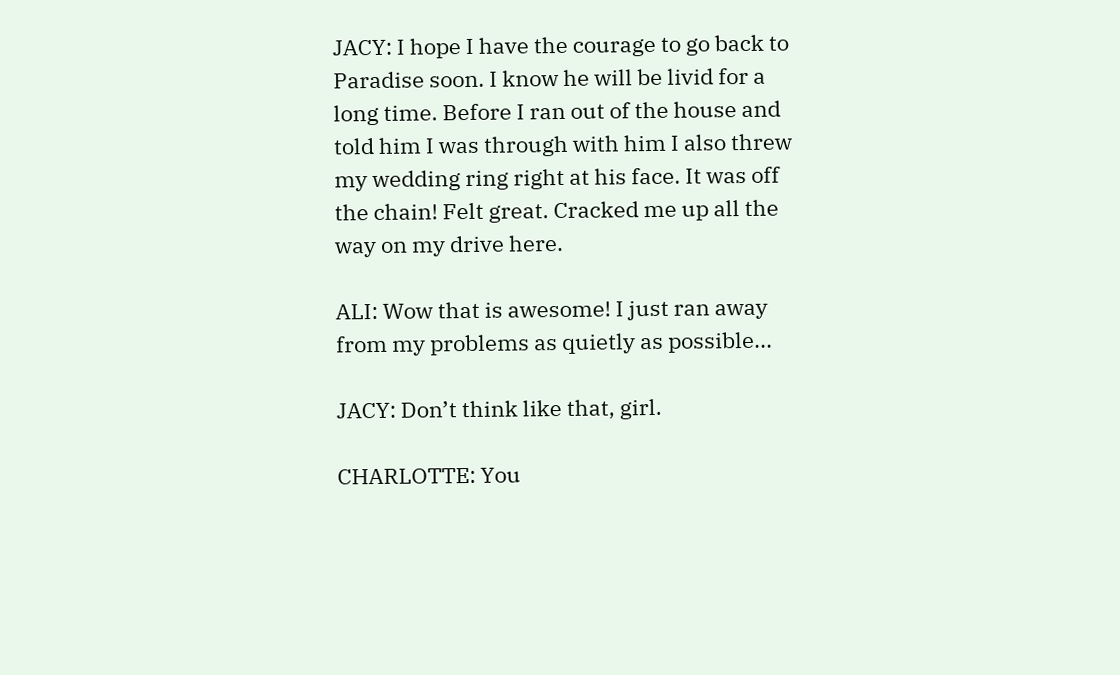JACY: I hope I have the courage to go back to Paradise soon. I know he will be livid for a long time. Before I ran out of the house and told him I was through with him I also threw my wedding ring right at his face. It was off the chain! Felt great. Cracked me up all the way on my drive here.

ALI: Wow that is awesome! I just ran away from my problems as quietly as possible...

JACY: Don’t think like that, girl.

CHARLOTTE: You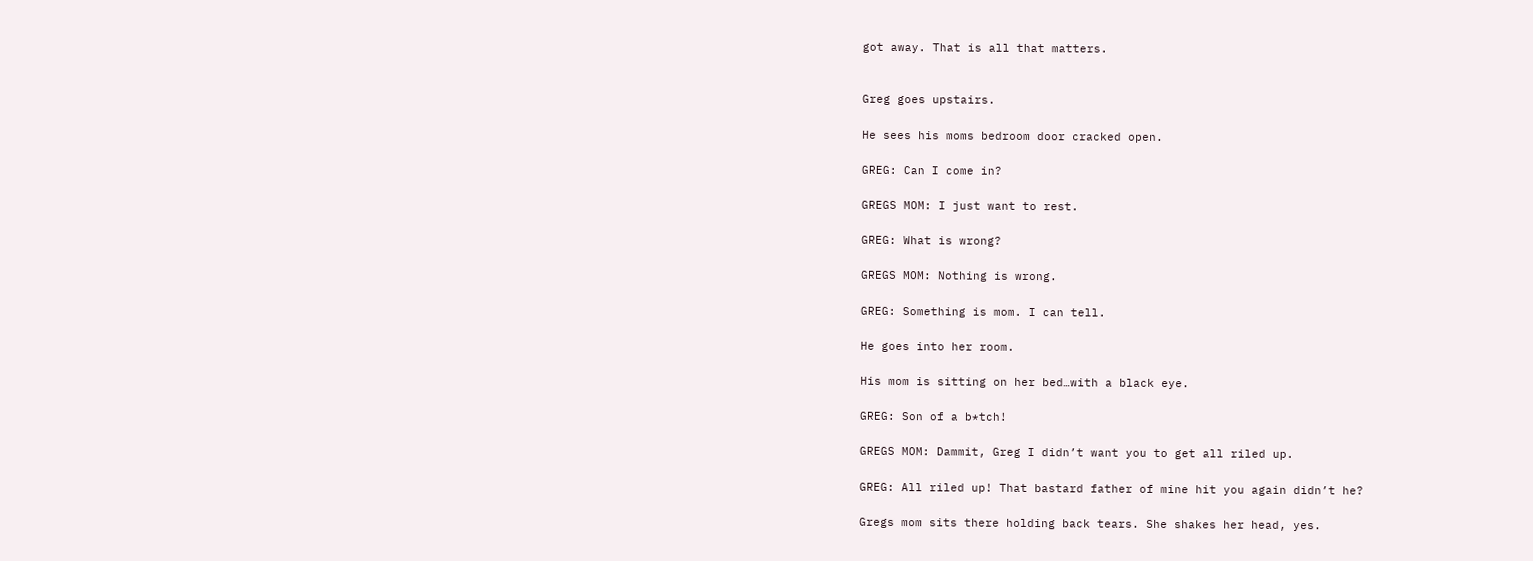got away. That is all that matters.


Greg goes upstairs.

He sees his moms bedroom door cracked open.

GREG: Can I come in?

GREGS MOM: I just want to rest.

GREG: What is wrong?

GREGS MOM: Nothing is wrong.

GREG: Something is mom. I can tell.

He goes into her room.

His mom is sitting on her bed…with a black eye.

GREG: Son of a b*tch!

GREGS MOM: Dammit, Greg I didn’t want you to get all riled up.

GREG: All riled up! That bastard father of mine hit you again didn’t he?

Gregs mom sits there holding back tears. She shakes her head, yes.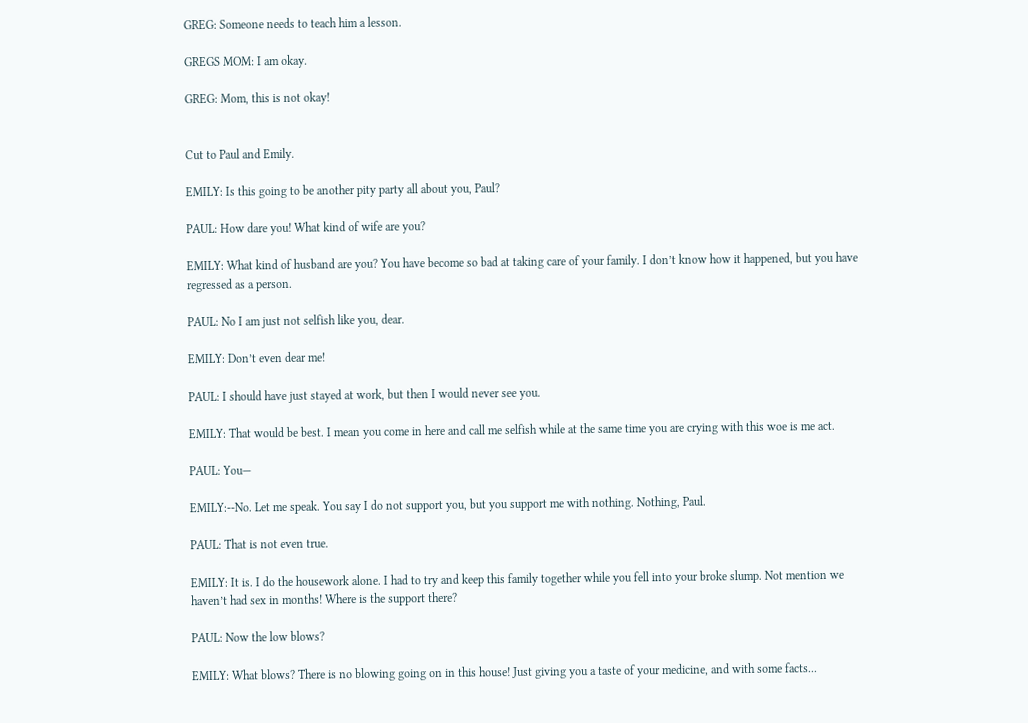GREG: Someone needs to teach him a lesson.

GREGS MOM: I am okay.

GREG: Mom, this is not okay!


Cut to Paul and Emily.

EMILY: Is this going to be another pity party all about you, Paul?

PAUL: How dare you! What kind of wife are you?

EMILY: What kind of husband are you? You have become so bad at taking care of your family. I don’t know how it happened, but you have regressed as a person.

PAUL: No I am just not selfish like you, dear.

EMILY: Don’t even dear me!

PAUL: I should have just stayed at work, but then I would never see you.

EMILY: That would be best. I mean you come in here and call me selfish while at the same time you are crying with this woe is me act.

PAUL: You—

EMILY:--No. Let me speak. You say I do not support you, but you support me with nothing. Nothing, Paul.

PAUL: That is not even true.

EMILY: It is. I do the housework alone. I had to try and keep this family together while you fell into your broke slump. Not mention we haven’t had sex in months! Where is the support there?

PAUL: Now the low blows?

EMILY: What blows? There is no blowing going on in this house! Just giving you a taste of your medicine, and with some facts...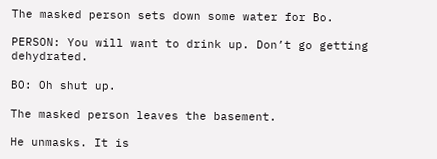The masked person sets down some water for Bo.

PERSON: You will want to drink up. Don’t go getting dehydrated.

BO: Oh shut up.

The masked person leaves the basement.

He unmasks. It is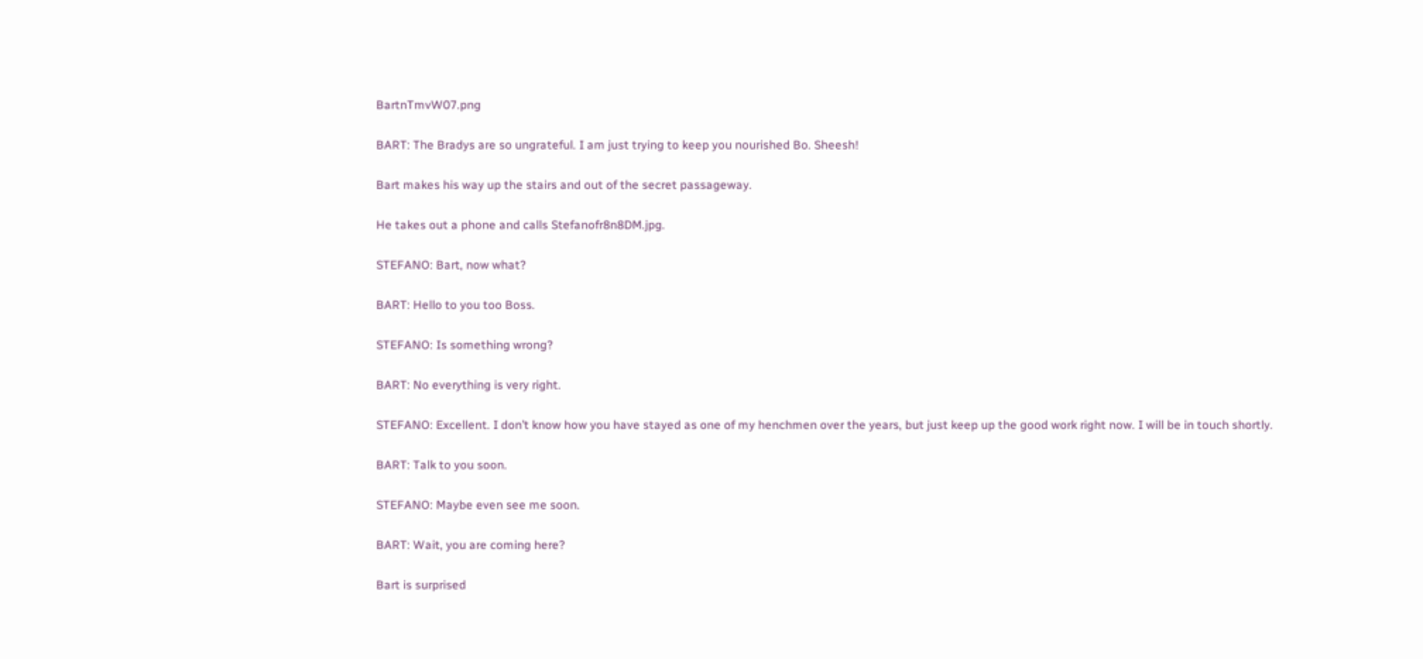BartnTmvW07.png

BART: The Bradys are so ungrateful. I am just trying to keep you nourished Bo. Sheesh!

Bart makes his way up the stairs and out of the secret passageway.

He takes out a phone and calls Stefanofr8n8DM.jpg.

STEFANO: Bart, now what?

BART: Hello to you too Boss.

STEFANO: Is something wrong?

BART: No everything is very right.

STEFANO: Excellent. I don’t know how you have stayed as one of my henchmen over the years, but just keep up the good work right now. I will be in touch shortly.

BART: Talk to you soon.

STEFANO: Maybe even see me soon.

BART: Wait, you are coming here?

Bart is surprised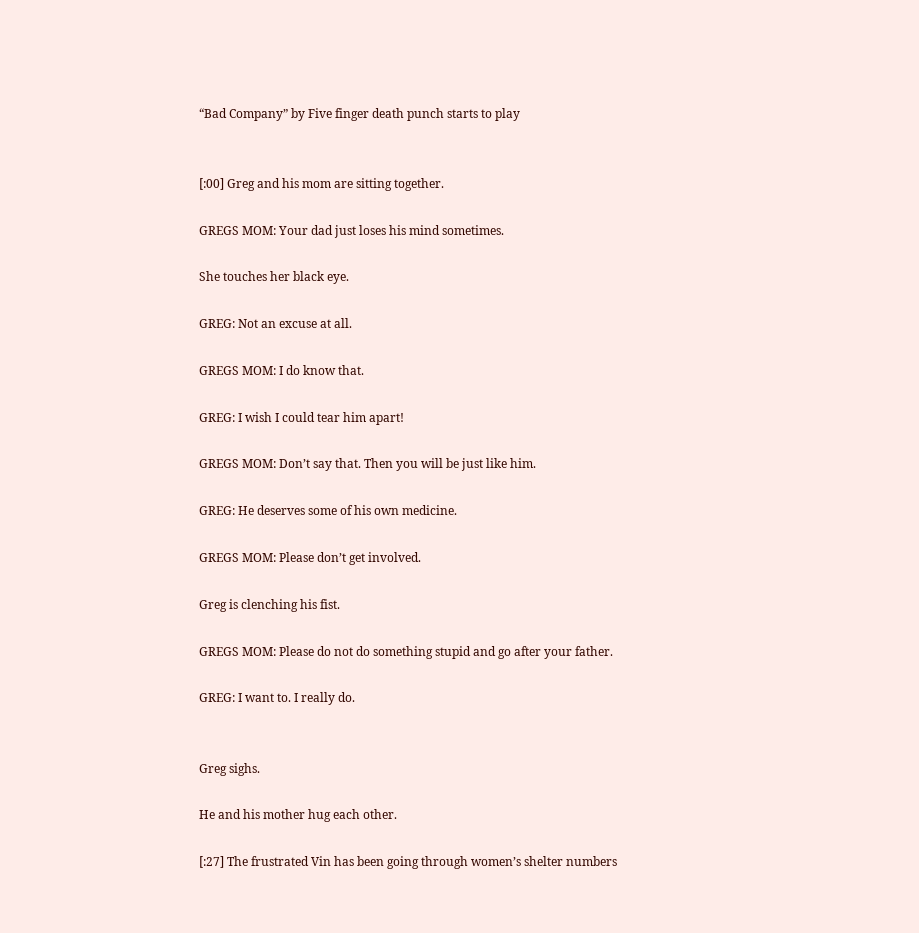“Bad Company” by Five finger death punch starts to play


[:00] Greg and his mom are sitting together.

GREGS MOM: Your dad just loses his mind sometimes.

She touches her black eye.

GREG: Not an excuse at all.

GREGS MOM: I do know that.

GREG: I wish I could tear him apart!

GREGS MOM: Don’t say that. Then you will be just like him.

GREG: He deserves some of his own medicine.

GREGS MOM: Please don’t get involved.

Greg is clenching his fist.

GREGS MOM: Please do not do something stupid and go after your father.

GREG: I want to. I really do.


Greg sighs.

He and his mother hug each other.

[:27] The frustrated Vin has been going through women’s shelter numbers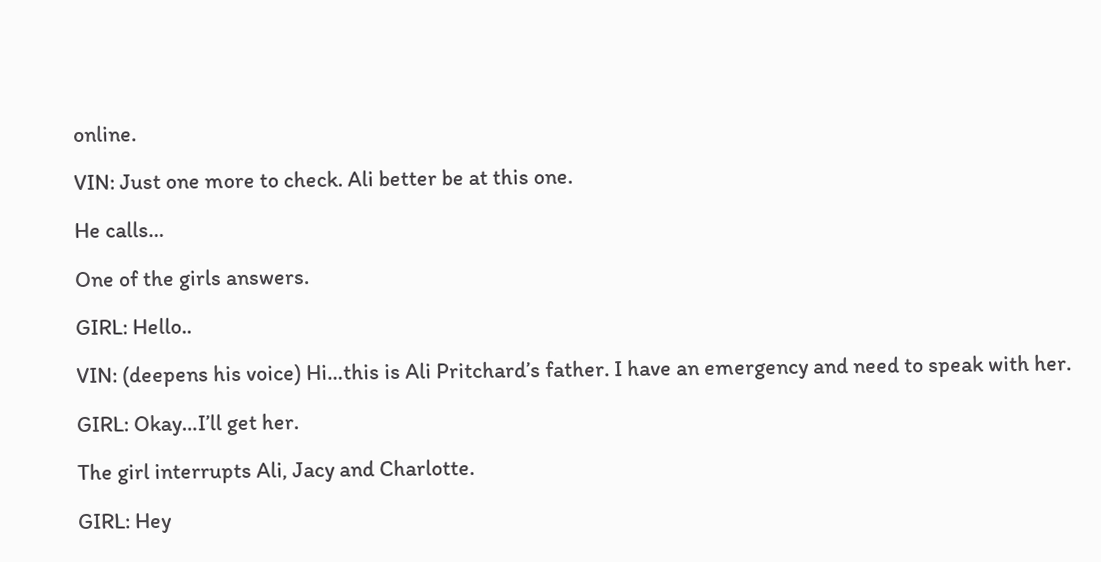online.

VIN: Just one more to check. Ali better be at this one.

He calls…

One of the girls answers.

GIRL: Hello..

VIN: (deepens his voice) Hi…this is Ali Pritchard’s father. I have an emergency and need to speak with her.

GIRL: Okay…I’ll get her.

The girl interrupts Ali, Jacy and Charlotte.

GIRL: Hey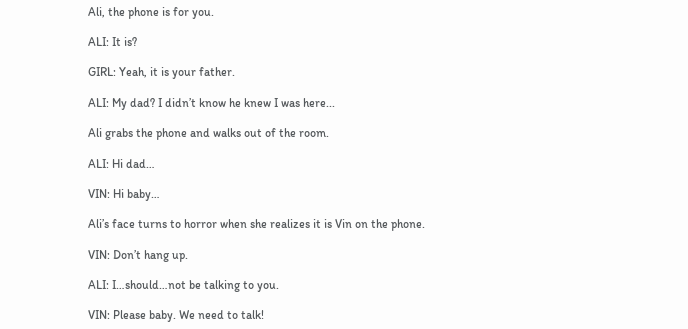Ali, the phone is for you.

ALI: It is?

GIRL: Yeah, it is your father.

ALI: My dad? I didn’t know he knew I was here...

Ali grabs the phone and walks out of the room.

ALI: Hi dad…

VIN: Hi baby…

Ali’s face turns to horror when she realizes it is Vin on the phone.

VIN: Don’t hang up.

ALI: I…should…not be talking to you.

VIN: Please baby. We need to talk!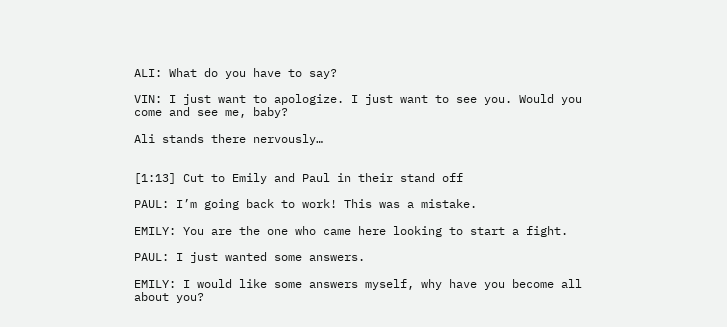ALI: What do you have to say?

VIN: I just want to apologize. I just want to see you. Would you come and see me, baby?

Ali stands there nervously…


[1:13] Cut to Emily and Paul in their stand off

PAUL: I’m going back to work! This was a mistake.

EMILY: You are the one who came here looking to start a fight.

PAUL: I just wanted some answers.

EMILY: I would like some answers myself, why have you become all about you?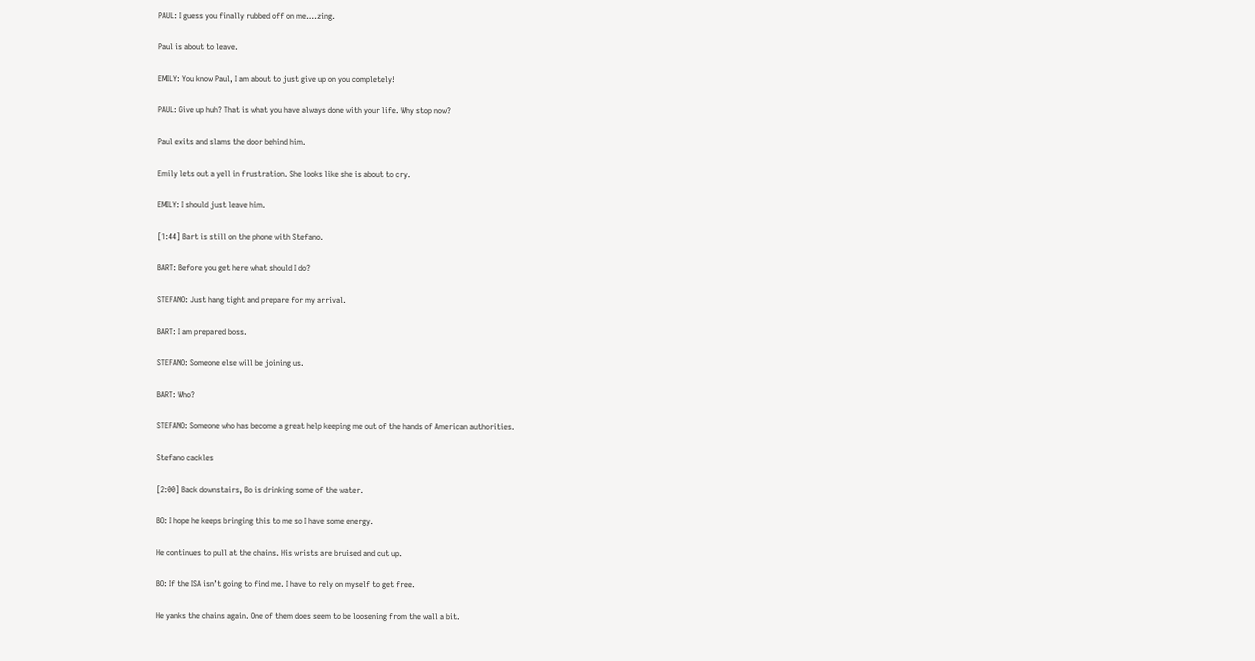PAUL: I guess you finally rubbed off on me….zing.

Paul is about to leave.

EMILY: You know Paul, I am about to just give up on you completely!

PAUL: Give up huh? That is what you have always done with your life. Why stop now?

Paul exits and slams the door behind him.

Emily lets out a yell in frustration. She looks like she is about to cry.

EMILY: I should just leave him.

[1:44] Bart is still on the phone with Stefano.

BART: Before you get here what should I do?

STEFANO: Just hang tight and prepare for my arrival.

BART: I am prepared boss.

STEFANO: Someone else will be joining us.

BART: Who?

STEFANO: Someone who has become a great help keeping me out of the hands of American authorities.

Stefano cackles

[2:00] Back downstairs, Bo is drinking some of the water.

BO: I hope he keeps bringing this to me so I have some energy.

He continues to pull at the chains. His wrists are bruised and cut up.

BO: If the ISA isn’t going to find me. I have to rely on myself to get free.

He yanks the chains again. One of them does seem to be loosening from the wall a bit.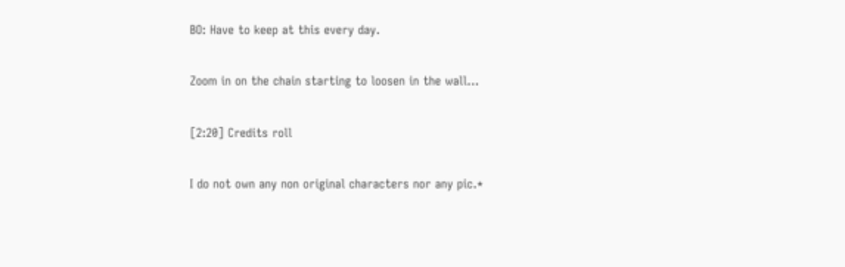BO: Have to keep at this every day.

Zoom in on the chain starting to loosen in the wall…

[2:20] Credits roll

I do not own any non original characters nor any pic.*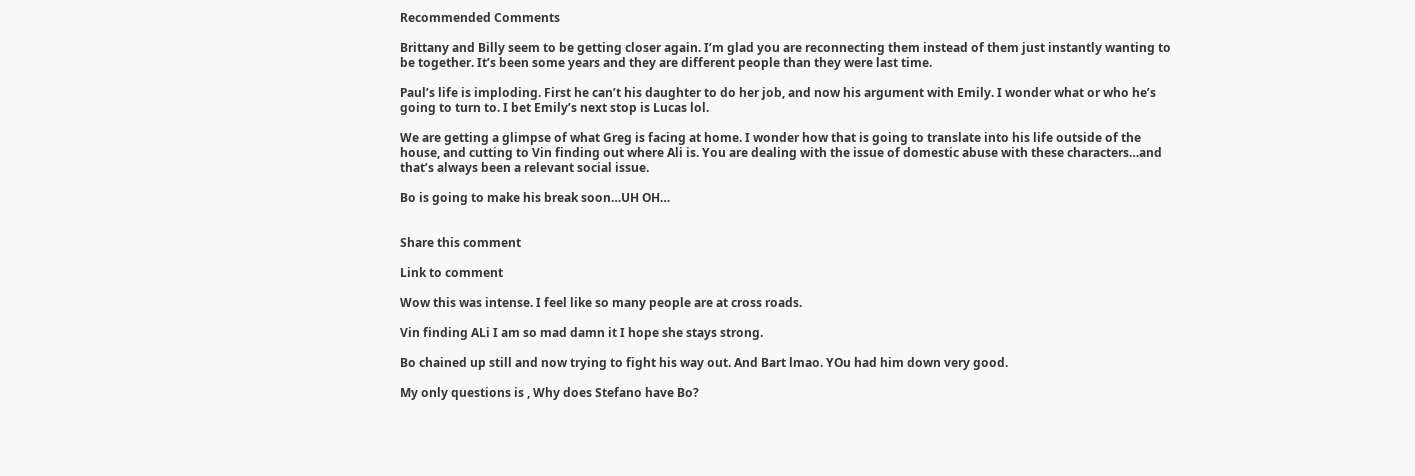Recommended Comments

Brittany and Billy seem to be getting closer again. I’m glad you are reconnecting them instead of them just instantly wanting to be together. It’s been some years and they are different people than they were last time.

Paul’s life is imploding. First he can’t his daughter to do her job, and now his argument with Emily. I wonder what or who he’s going to turn to. I bet Emily’s next stop is Lucas lol.

We are getting a glimpse of what Greg is facing at home. I wonder how that is going to translate into his life outside of the house, and cutting to Vin finding out where Ali is. You are dealing with the issue of domestic abuse with these characters…and that’s always been a relevant social issue.

Bo is going to make his break soon…UH OH…


Share this comment

Link to comment

Wow this was intense. I feel like so many people are at cross roads.

Vin finding ALi I am so mad damn it I hope she stays strong.

Bo chained up still and now trying to fight his way out. And Bart lmao. YOu had him down very good.

My only questions is , Why does Stefano have Bo?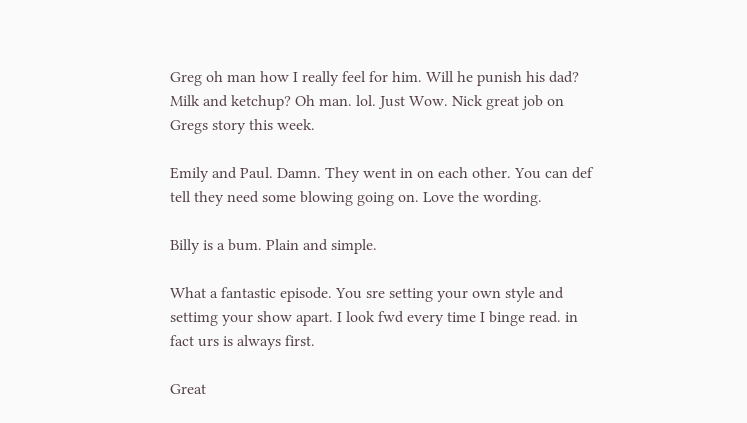Greg oh man how I really feel for him. Will he punish his dad? Milk and ketchup? Oh man. lol. Just Wow. Nick great job on Gregs story this week.

Emily and Paul. Damn. They went in on each other. You can def tell they need some blowing going on. Love the wording.

Billy is a bum. Plain and simple.

What a fantastic episode. You sre setting your own style and settimg your show apart. I look fwd every time I binge read. in fact urs is always first.

Great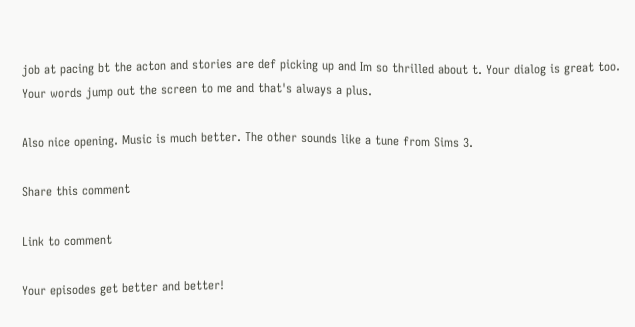job at pacing bt the acton and stories are def picking up and Im so thrilled about t. Your dialog is great too. Your words jump out the screen to me and that's always a plus.

Also nice opening. Music is much better. The other sounds like a tune from Sims 3.

Share this comment

Link to comment

Your episodes get better and better!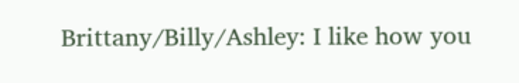Brittany/Billy/Ashley: I like how you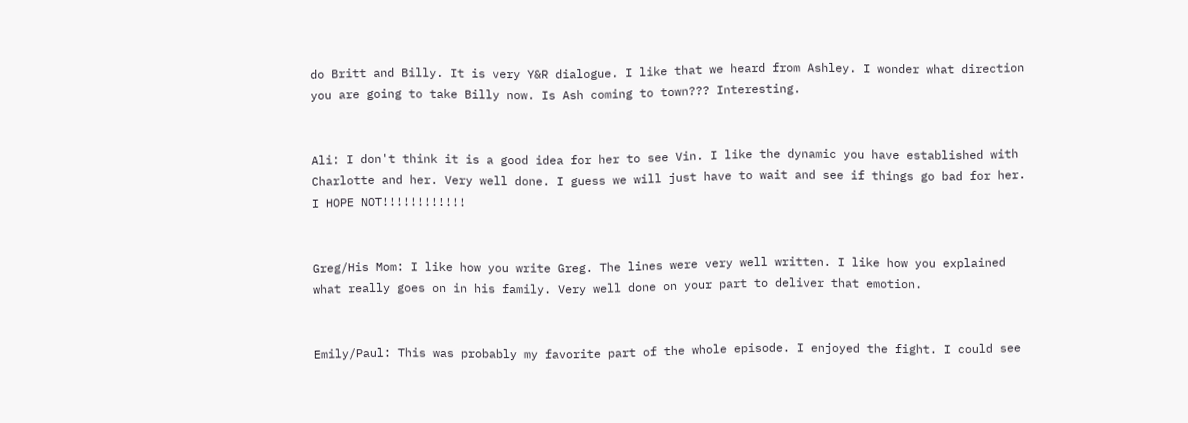do Britt and Billy. It is very Y&R dialogue. I like that we heard from Ashley. I wonder what direction you are going to take Billy now. Is Ash coming to town??? Interesting.


Ali: I don't think it is a good idea for her to see Vin. I like the dynamic you have established with Charlotte and her. Very well done. I guess we will just have to wait and see if things go bad for her. I HOPE NOT!!!!!!!!!!!!


Greg/His Mom: I like how you write Greg. The lines were very well written. I like how you explained what really goes on in his family. Very well done on your part to deliver that emotion.


Emily/Paul: This was probably my favorite part of the whole episode. I enjoyed the fight. I could see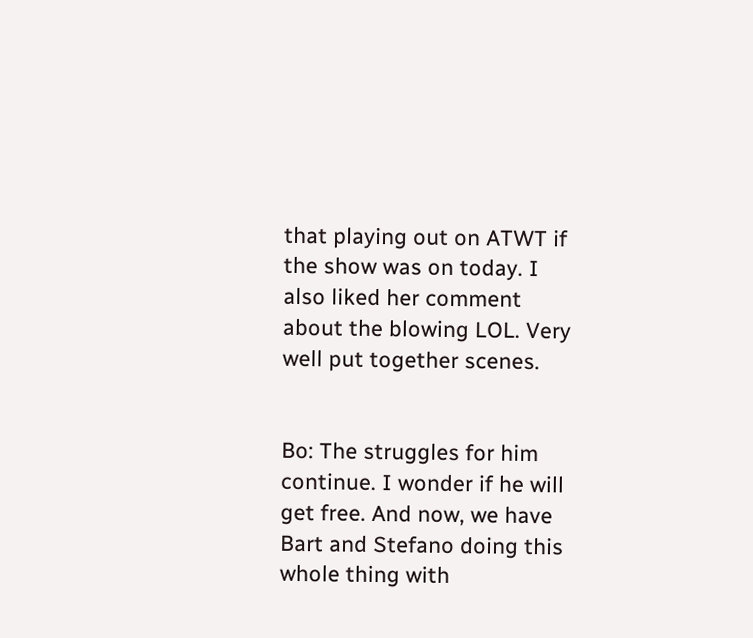that playing out on ATWT if the show was on today. I also liked her comment about the blowing LOL. Very well put together scenes.


Bo: The struggles for him continue. I wonder if he will get free. And now, we have Bart and Stefano doing this whole thing with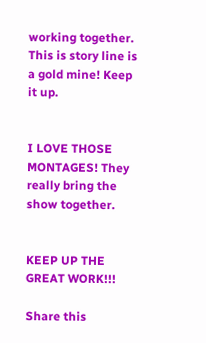working together. This is story line is a gold mine! Keep it up.


I LOVE THOSE MONTAGES! They really bring the show together.


KEEP UP THE GREAT WORK!!!

Share this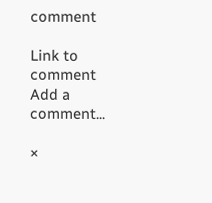comment

Link to comment
Add a comment...

×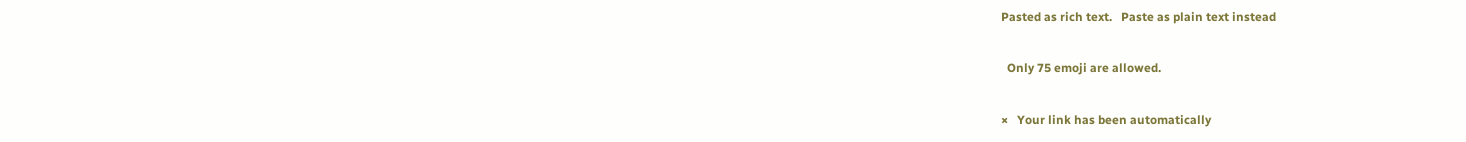Pasted as rich text.   Paste as plain text instead

  Only 75 emoji are allowed.

×   Your link has been automatically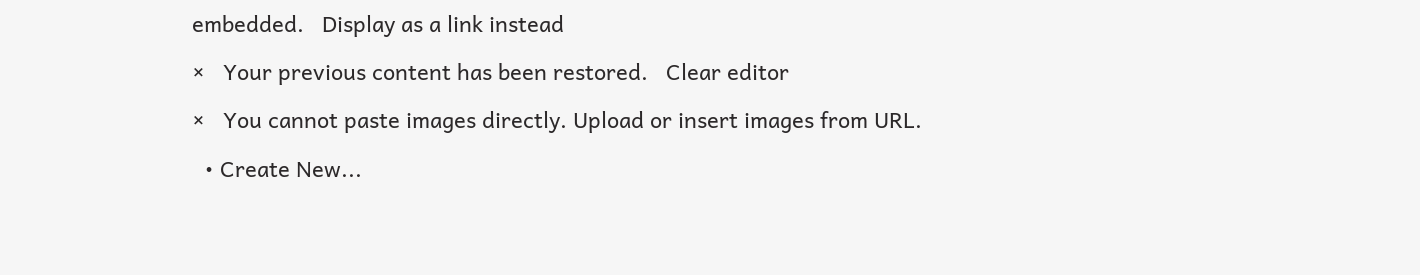embedded.   Display as a link instead

×   Your previous content has been restored.   Clear editor

×   You cannot paste images directly. Upload or insert images from URL.

  • Create New...